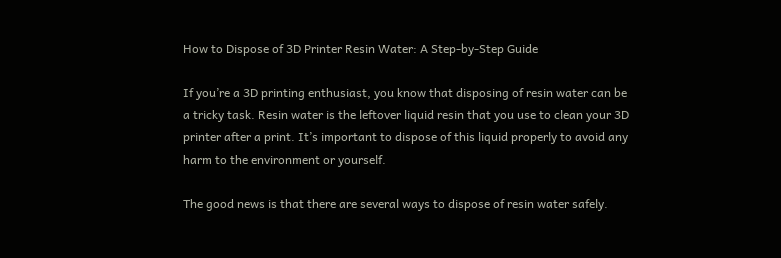How to Dispose of 3D Printer Resin Water: A Step-by-Step Guide

If you’re a 3D printing enthusiast, you know that disposing of resin water can be a tricky task. Resin water is the leftover liquid resin that you use to clean your 3D printer after a print. It’s important to dispose of this liquid properly to avoid any harm to the environment or yourself.

The good news is that there are several ways to dispose of resin water safely.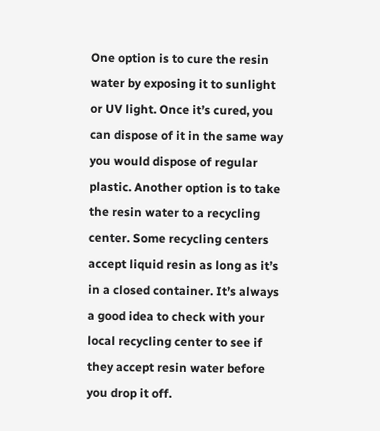One option is to cure the resin water by exposing it to sunlight or UV light. Once it’s cured, you can dispose of it in the same way you would dispose of regular plastic. Another option is to take the resin water to a recycling center. Some recycling centers accept liquid resin as long as it’s in a closed container. It’s always a good idea to check with your local recycling center to see if they accept resin water before you drop it off.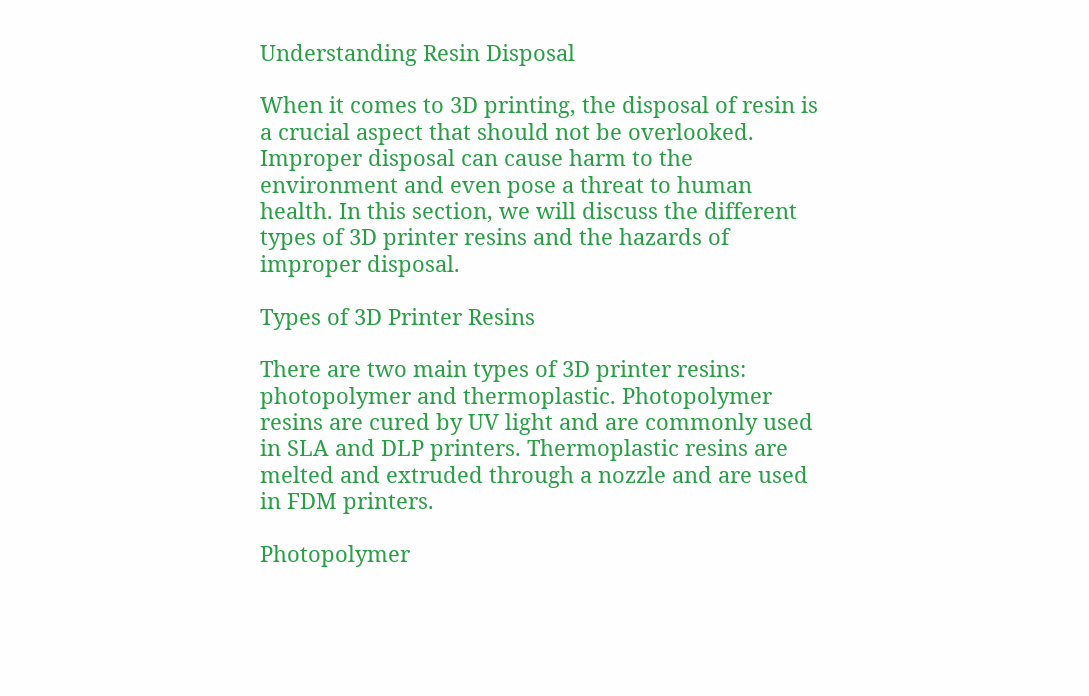Understanding Resin Disposal

When it comes to 3D printing, the disposal of resin is a crucial aspect that should not be overlooked. Improper disposal can cause harm to the environment and even pose a threat to human health. In this section, we will discuss the different types of 3D printer resins and the hazards of improper disposal.

Types of 3D Printer Resins

There are two main types of 3D printer resins: photopolymer and thermoplastic. Photopolymer resins are cured by UV light and are commonly used in SLA and DLP printers. Thermoplastic resins are melted and extruded through a nozzle and are used in FDM printers.

Photopolymer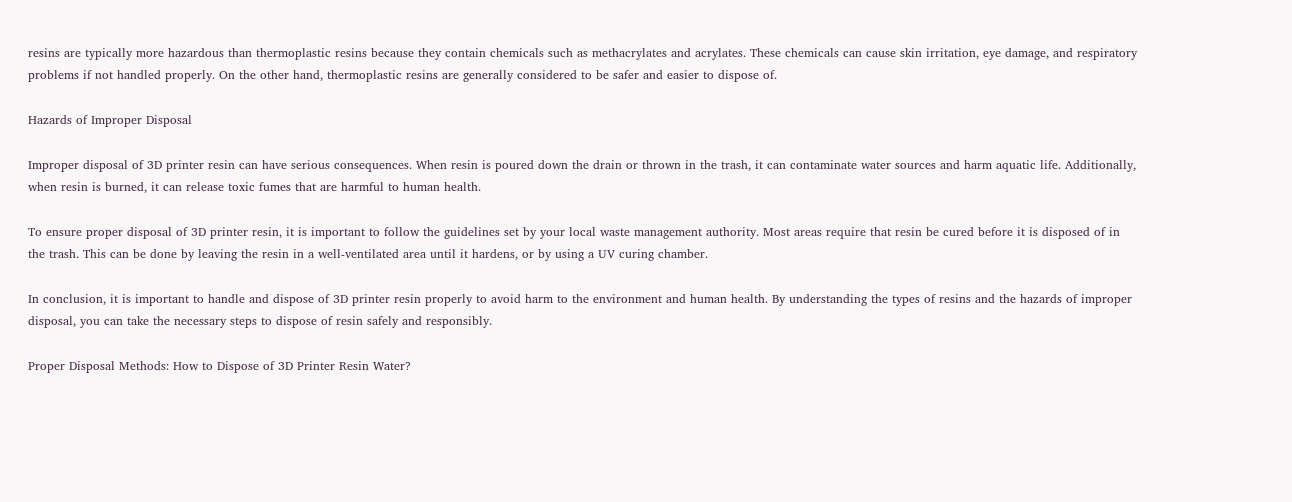resins are typically more hazardous than thermoplastic resins because they contain chemicals such as methacrylates and acrylates. These chemicals can cause skin irritation, eye damage, and respiratory problems if not handled properly. On the other hand, thermoplastic resins are generally considered to be safer and easier to dispose of.

Hazards of Improper Disposal

Improper disposal of 3D printer resin can have serious consequences. When resin is poured down the drain or thrown in the trash, it can contaminate water sources and harm aquatic life. Additionally, when resin is burned, it can release toxic fumes that are harmful to human health.

To ensure proper disposal of 3D printer resin, it is important to follow the guidelines set by your local waste management authority. Most areas require that resin be cured before it is disposed of in the trash. This can be done by leaving the resin in a well-ventilated area until it hardens, or by using a UV curing chamber.

In conclusion, it is important to handle and dispose of 3D printer resin properly to avoid harm to the environment and human health. By understanding the types of resins and the hazards of improper disposal, you can take the necessary steps to dispose of resin safely and responsibly.

Proper Disposal Methods: How to Dispose of 3D Printer Resin Water?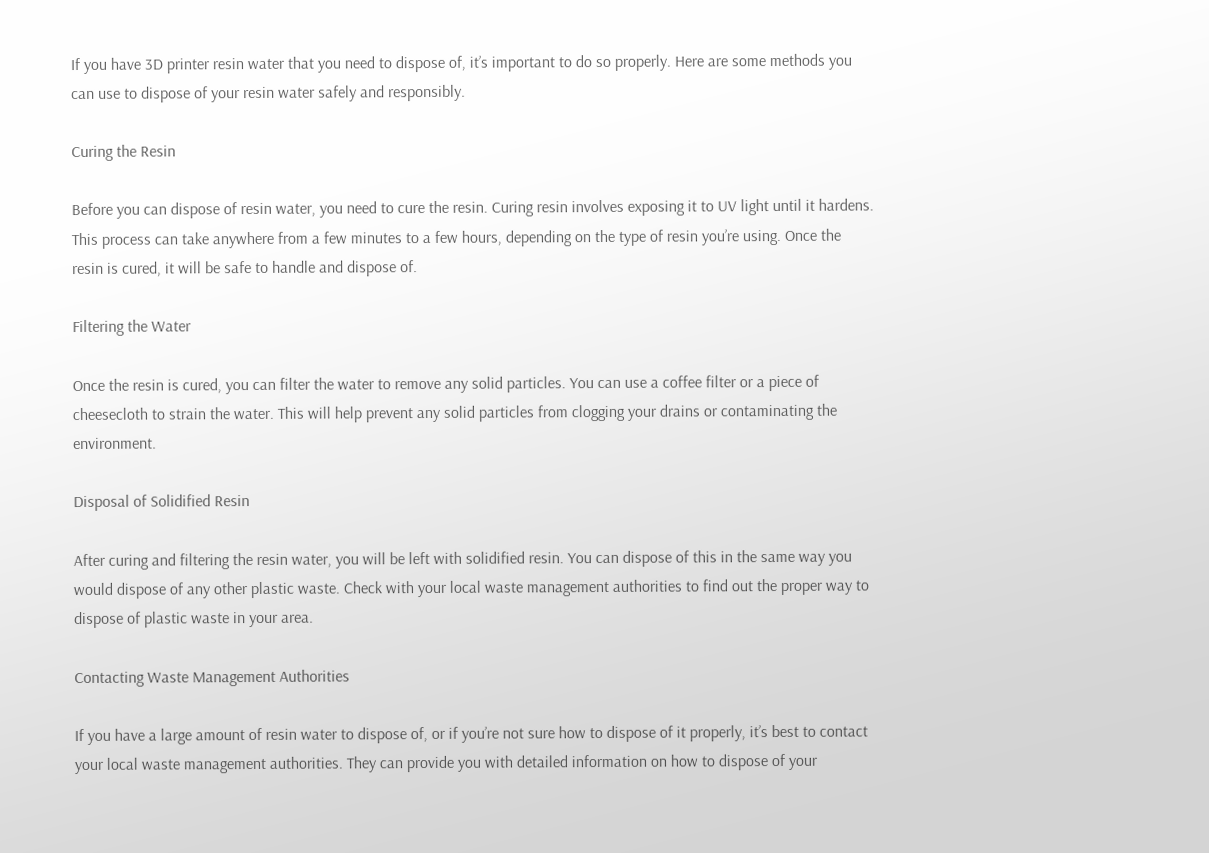If you have 3D printer resin water that you need to dispose of, it’s important to do so properly. Here are some methods you can use to dispose of your resin water safely and responsibly.

Curing the Resin

Before you can dispose of resin water, you need to cure the resin. Curing resin involves exposing it to UV light until it hardens. This process can take anywhere from a few minutes to a few hours, depending on the type of resin you’re using. Once the resin is cured, it will be safe to handle and dispose of.

Filtering the Water

Once the resin is cured, you can filter the water to remove any solid particles. You can use a coffee filter or a piece of cheesecloth to strain the water. This will help prevent any solid particles from clogging your drains or contaminating the environment.

Disposal of Solidified Resin

After curing and filtering the resin water, you will be left with solidified resin. You can dispose of this in the same way you would dispose of any other plastic waste. Check with your local waste management authorities to find out the proper way to dispose of plastic waste in your area.

Contacting Waste Management Authorities

If you have a large amount of resin water to dispose of, or if you’re not sure how to dispose of it properly, it’s best to contact your local waste management authorities. They can provide you with detailed information on how to dispose of your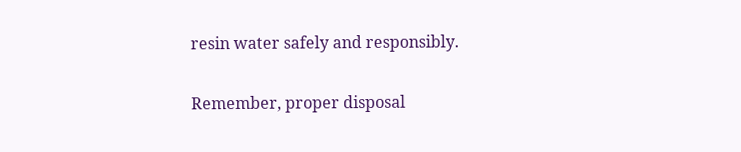resin water safely and responsibly.

Remember, proper disposal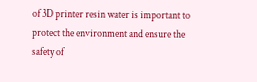of 3D printer resin water is important to protect the environment and ensure the safety of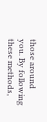those around you. By following these methods,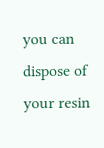you can dispose of your resin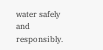water safely and responsibly.